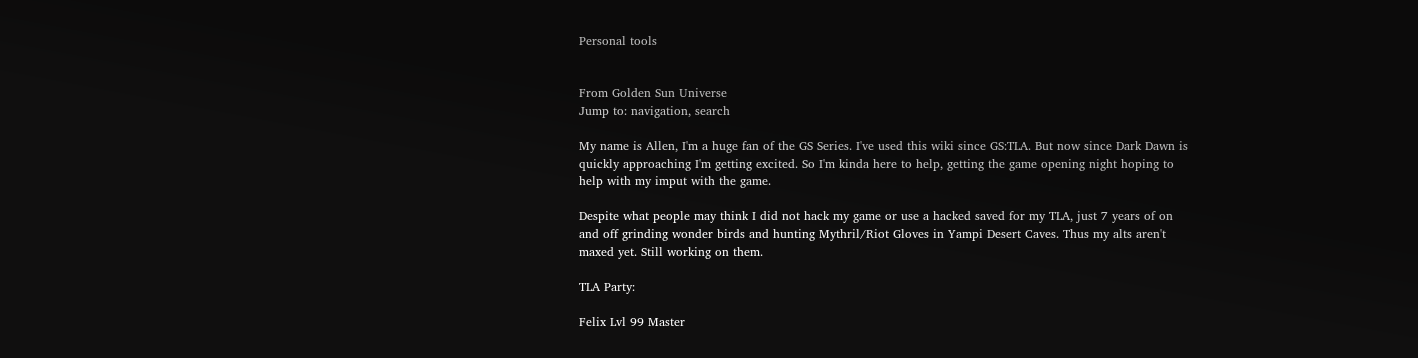Personal tools


From Golden Sun Universe
Jump to: navigation, search

My name is Allen, I'm a huge fan of the GS Series. I've used this wiki since GS:TLA. But now since Dark Dawn is quickly approaching I'm getting excited. So I'm kinda here to help, getting the game opening night hoping to help with my imput with the game.

Despite what people may think I did not hack my game or use a hacked saved for my TLA, just 7 years of on and off grinding wonder birds and hunting Mythril/Riot Gloves in Yampi Desert Caves. Thus my alts aren't maxed yet. Still working on them.

TLA Party:

Felix Lvl 99 Master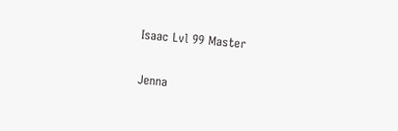Isaac Lvl 99 Master

Jenna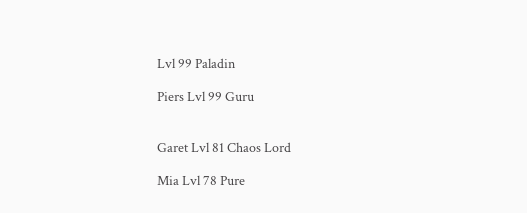Lvl 99 Paladin

Piers Lvl 99 Guru


Garet Lvl 81 Chaos Lord

Mia Lvl 78 Pure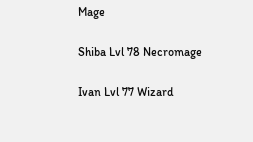Mage

Shiba Lvl 78 Necromage

Ivan Lvl 77 Wizard